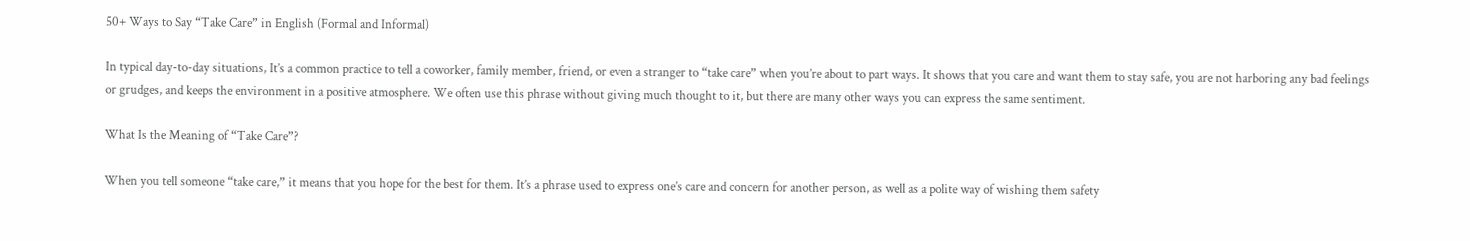50+ Ways to Say “Take Care” in English (Formal and Informal)

In typical day-to-day situations, It’s a common practice to tell a coworker, family member, friend, or even a stranger to “take care” when you’re about to part ways. It shows that you care and want them to stay safe, you are not harboring any bad feelings or grudges, and keeps the environment in a positive atmosphere. We often use this phrase without giving much thought to it, but there are many other ways you can express the same sentiment.

What Is the Meaning of “Take Care”?

When you tell someone “take care,” it means that you hope for the best for them. It’s a phrase used to express one’s care and concern for another person, as well as a polite way of wishing them safety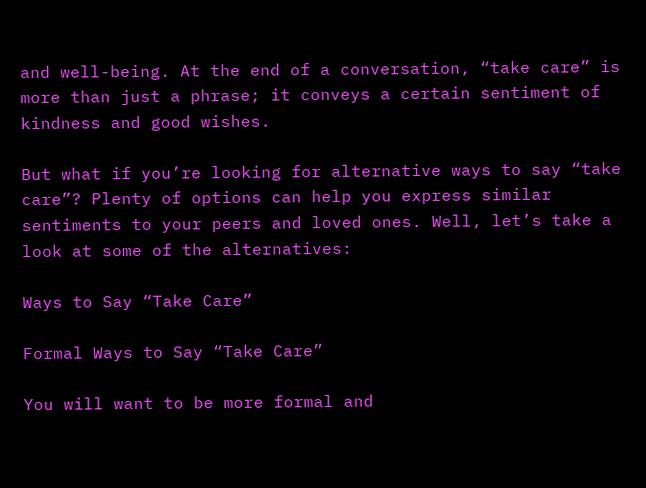and well-being. At the end of a conversation, “take care” is more than just a phrase; it conveys a certain sentiment of kindness and good wishes.

But what if you’re looking for alternative ways to say “take care”? Plenty of options can help you express similar sentiments to your peers and loved ones. Well, let’s take a look at some of the alternatives:

Ways to Say “Take Care”

Formal Ways to Say “Take Care”

You will want to be more formal and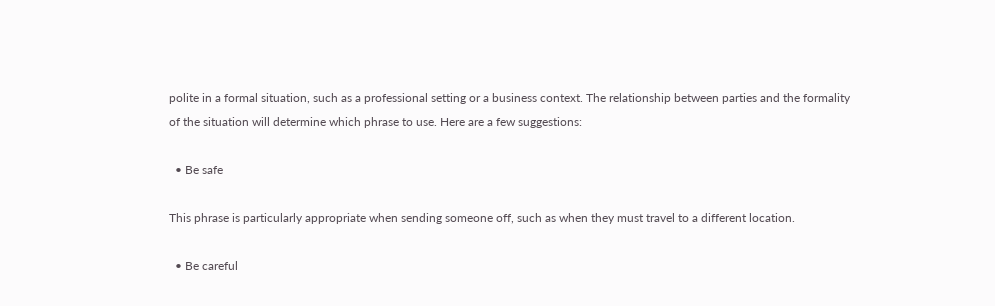polite in a formal situation, such as a professional setting or a business context. The relationship between parties and the formality of the situation will determine which phrase to use. Here are a few suggestions:

  • Be safe

This phrase is particularly appropriate when sending someone off, such as when they must travel to a different location.

  • Be careful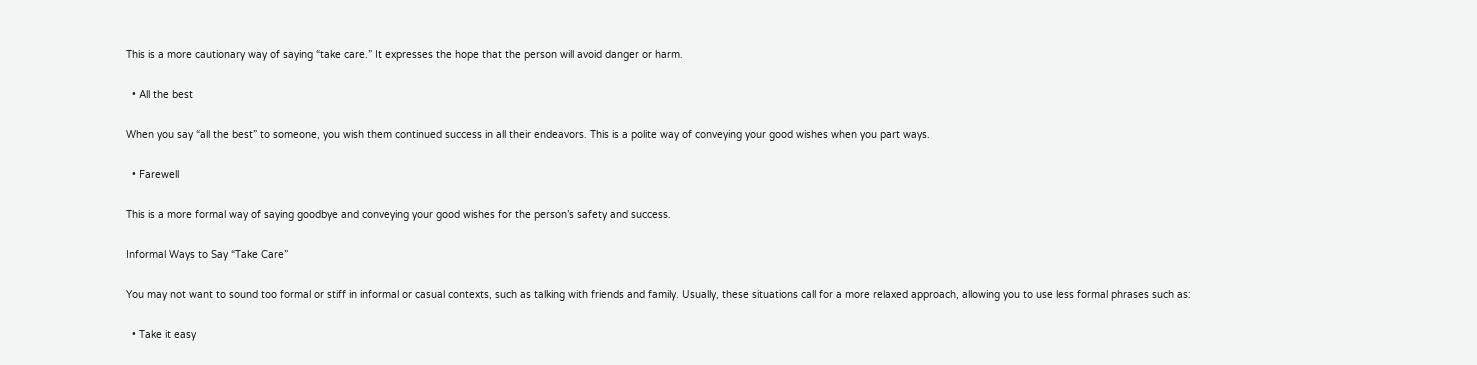This is a more cautionary way of saying “take care.” It expresses the hope that the person will avoid danger or harm.

  • All the best

When you say “all the best” to someone, you wish them continued success in all their endeavors. This is a polite way of conveying your good wishes when you part ways.

  • Farewell

This is a more formal way of saying goodbye and conveying your good wishes for the person’s safety and success.

Informal Ways to Say “Take Care”

You may not want to sound too formal or stiff in informal or casual contexts, such as talking with friends and family. Usually, these situations call for a more relaxed approach, allowing you to use less formal phrases such as:

  • Take it easy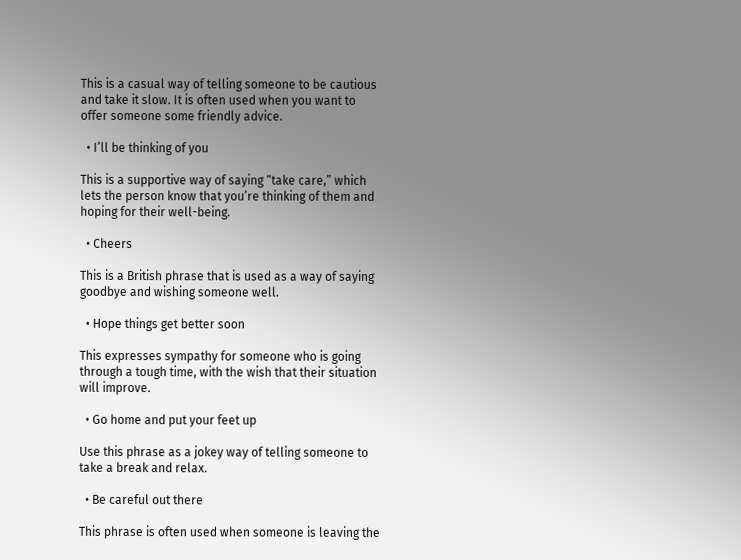This is a casual way of telling someone to be cautious and take it slow. It is often used when you want to offer someone some friendly advice.

  • I’ll be thinking of you

This is a supportive way of saying “take care,” which lets the person know that you’re thinking of them and hoping for their well-being.

  • Cheers

This is a British phrase that is used as a way of saying goodbye and wishing someone well.

  • Hope things get better soon

This expresses sympathy for someone who is going through a tough time, with the wish that their situation will improve.

  • Go home and put your feet up

Use this phrase as a jokey way of telling someone to take a break and relax.

  • Be careful out there

This phrase is often used when someone is leaving the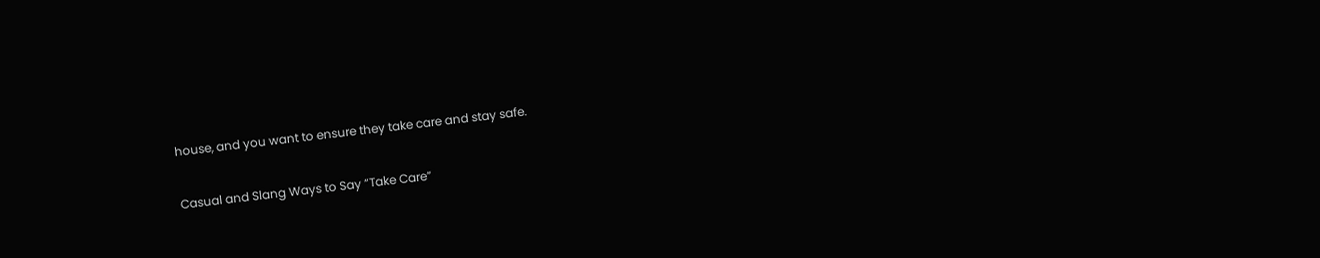house, and you want to ensure they take care and stay safe.

Casual and Slang Ways to Say “Take Care”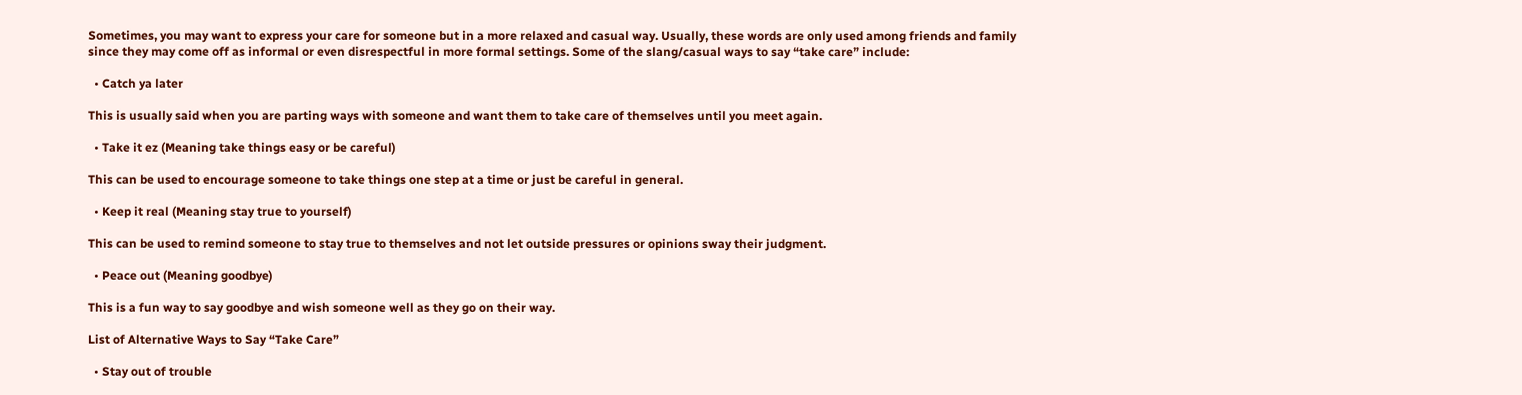Sometimes, you may want to express your care for someone but in a more relaxed and casual way. Usually, these words are only used among friends and family since they may come off as informal or even disrespectful in more formal settings. Some of the slang/casual ways to say “take care” include:

  • Catch ya later

This is usually said when you are parting ways with someone and want them to take care of themselves until you meet again.

  • Take it ez (Meaning take things easy or be careful)

This can be used to encourage someone to take things one step at a time or just be careful in general.

  • Keep it real (Meaning stay true to yourself)

This can be used to remind someone to stay true to themselves and not let outside pressures or opinions sway their judgment.

  • Peace out (Meaning goodbye)

This is a fun way to say goodbye and wish someone well as they go on their way.

List of Alternative Ways to Say “Take Care”

  • Stay out of trouble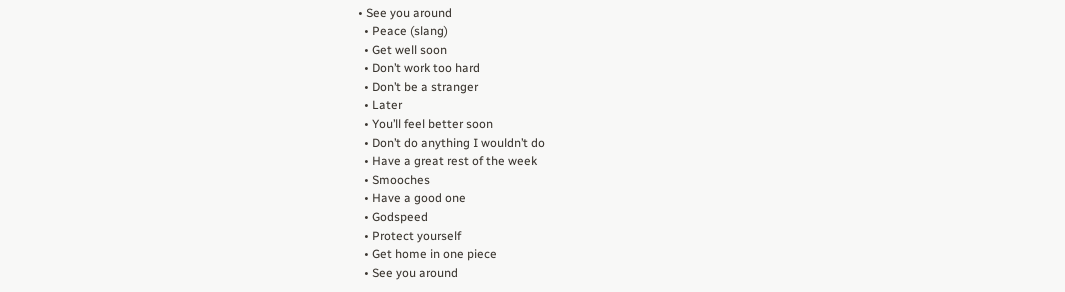• See you around
  • Peace (slang)
  • Get well soon
  • Don’t work too hard
  • Don’t be a stranger
  • Later
  • You’ll feel better soon
  • Don’t do anything I wouldn’t do
  • Have a great rest of the week
  • Smooches
  • Have a good one
  • Godspeed
  • Protect yourself
  • Get home in one piece
  • See you around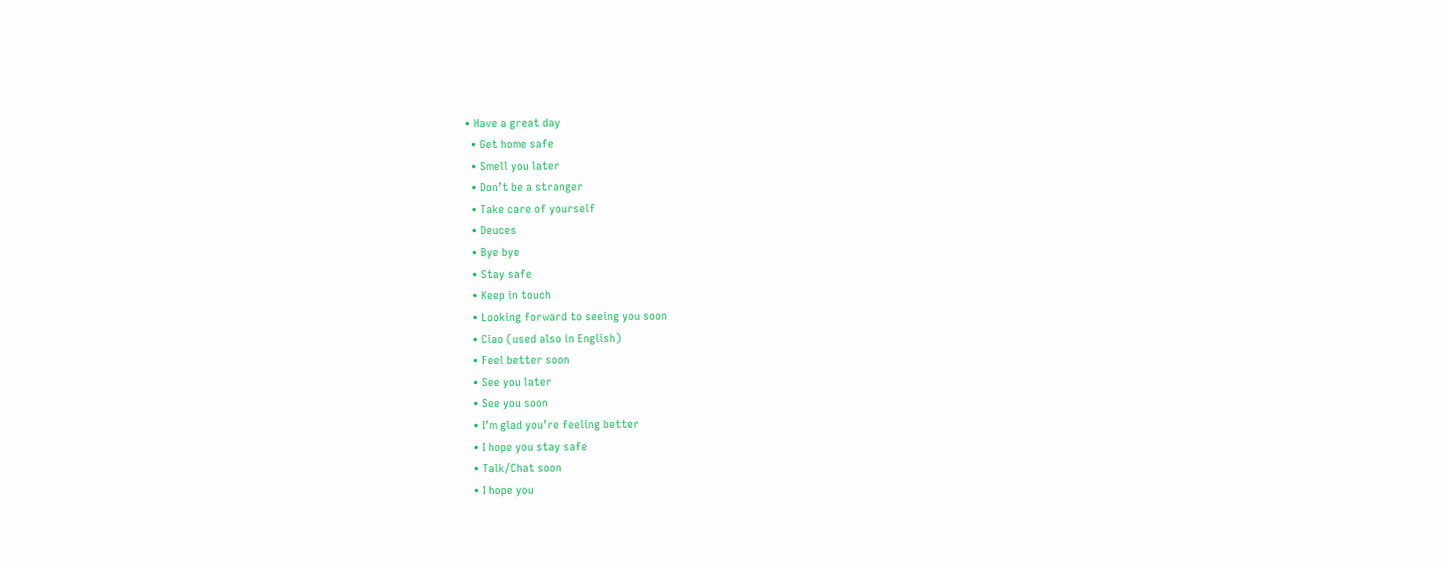• Have a great day
  • Get home safe
  • Smell you later
  • Don’t be a stranger
  • Take care of yourself
  • Deuces
  • Bye bye
  • Stay safe
  • Keep in touch
  • Looking forward to seeing you soon
  • Ciao (used also in English)
  • Feel better soon
  • See you later
  • See you soon
  • I’m glad you’re feeling better
  • I hope you stay safe
  • Talk/Chat soon
  • I hope you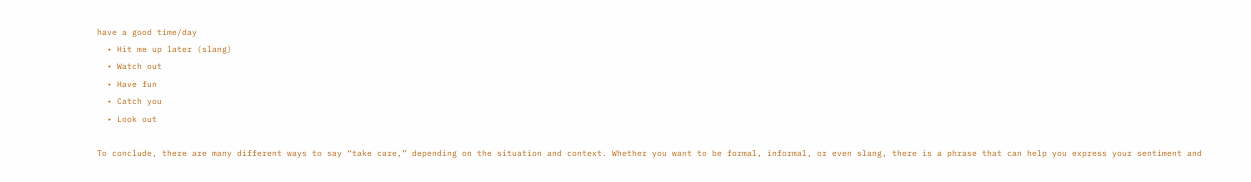have a good time/day
  • Hit me up later (slang)
  • Watch out
  • Have fun
  • Catch you
  • Look out

To conclude, there are many different ways to say “take care,” depending on the situation and context. Whether you want to be formal, informal, or even slang, there is a phrase that can help you express your sentiment and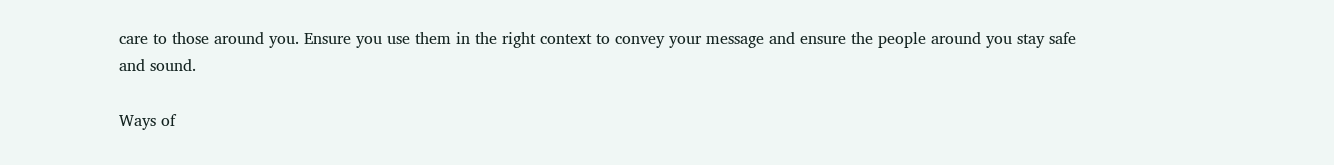care to those around you. Ensure you use them in the right context to convey your message and ensure the people around you stay safe and sound.

Ways of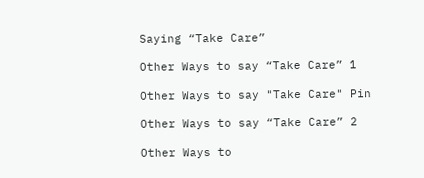Saying “Take Care”

Other Ways to say “Take Care” 1

Other Ways to say "Take Care" Pin

Other Ways to say “Take Care” 2

Other Ways to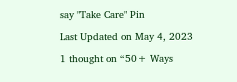say "Take Care" Pin

Last Updated on May 4, 2023

1 thought on “50+ Ways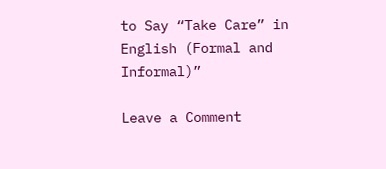to Say “Take Care” in English (Formal and Informal)”

Leave a Comment